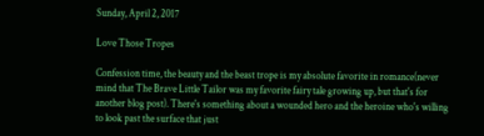Sunday, April 2, 2017

Love Those Tropes

Confession time, the beauty and the beast trope is my absolute favorite in romance(never mind that The Brave Little Tailor was my favorite fairy tale growing up, but that's for another blog post). There's something about a wounded hero and the heroine who's willing to look past the surface that just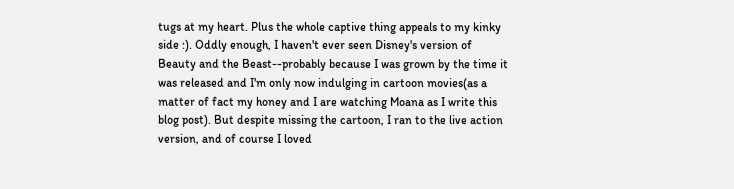tugs at my heart. Plus the whole captive thing appeals to my kinky side :). Oddly enough, I haven't ever seen Disney's version of Beauty and the Beast--probably because I was grown by the time it was released and I'm only now indulging in cartoon movies(as a matter of fact my honey and I are watching Moana as I write this blog post). But despite missing the cartoon, I ran to the live action version, and of course I loved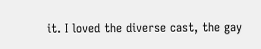it. I loved the diverse cast, the gay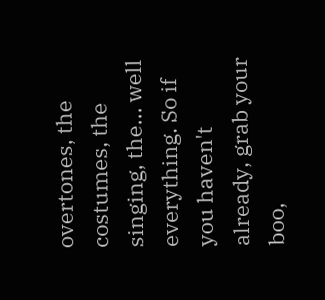overtones, the costumes, the singing, the... well everything. So if you haven't already, grab your boo,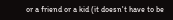or a friend or a kid (it doesn't have to be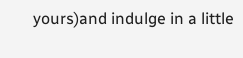yours)and indulge in a little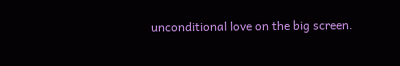unconditional love on the big screen.